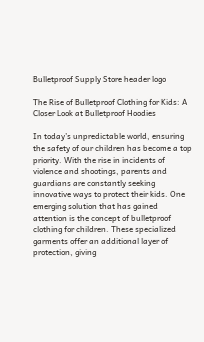Bulletproof Supply Store header logo

The Rise of Bulletproof Clothing for Kids: A Closer Look at Bulletproof Hoodies

In today’s unpredictable world, ensuring the safety of our children has become a top priority. With the rise in incidents of violence and shootings, parents and guardians are constantly seeking innovative ways to protect their kids. One emerging solution that has gained attention is the concept of bulletproof clothing for children. These specialized garments offer an additional layer of protection, giving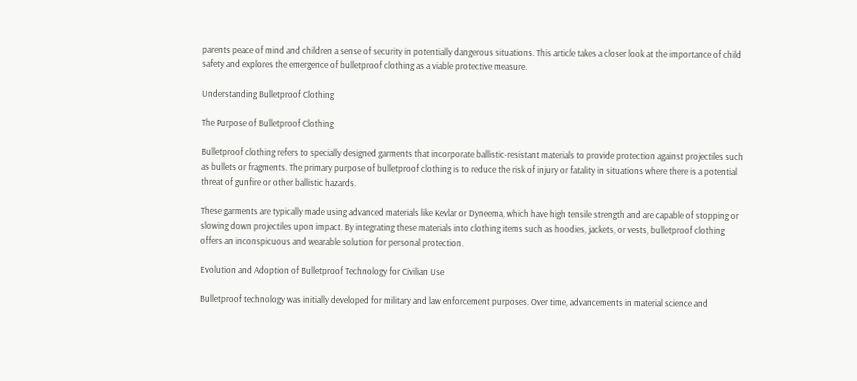parents peace of mind and children a sense of security in potentially dangerous situations. This article takes a closer look at the importance of child safety and explores the emergence of bulletproof clothing as a viable protective measure.

Understanding Bulletproof Clothing

The Purpose of Bulletproof Clothing

Bulletproof clothing refers to specially designed garments that incorporate ballistic-resistant materials to provide protection against projectiles such as bullets or fragments. The primary purpose of bulletproof clothing is to reduce the risk of injury or fatality in situations where there is a potential threat of gunfire or other ballistic hazards.

These garments are typically made using advanced materials like Kevlar or Dyneema, which have high tensile strength and are capable of stopping or slowing down projectiles upon impact. By integrating these materials into clothing items such as hoodies, jackets, or vests, bulletproof clothing offers an inconspicuous and wearable solution for personal protection.

Evolution and Adoption of Bulletproof Technology for Civilian Use

Bulletproof technology was initially developed for military and law enforcement purposes. Over time, advancements in material science and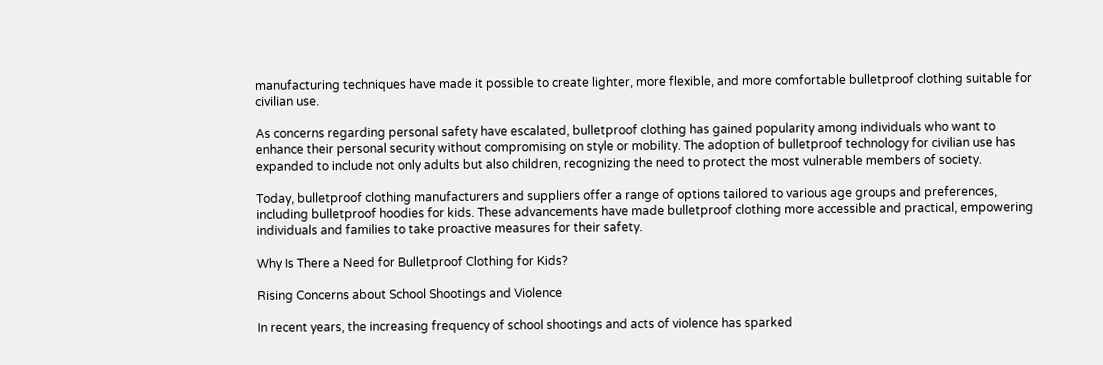manufacturing techniques have made it possible to create lighter, more flexible, and more comfortable bulletproof clothing suitable for civilian use.

As concerns regarding personal safety have escalated, bulletproof clothing has gained popularity among individuals who want to enhance their personal security without compromising on style or mobility. The adoption of bulletproof technology for civilian use has expanded to include not only adults but also children, recognizing the need to protect the most vulnerable members of society.

Today, bulletproof clothing manufacturers and suppliers offer a range of options tailored to various age groups and preferences, including bulletproof hoodies for kids. These advancements have made bulletproof clothing more accessible and practical, empowering individuals and families to take proactive measures for their safety.

Why Is There a Need for Bulletproof Clothing for Kids?

Rising Concerns about School Shootings and Violence

In recent years, the increasing frequency of school shootings and acts of violence has sparked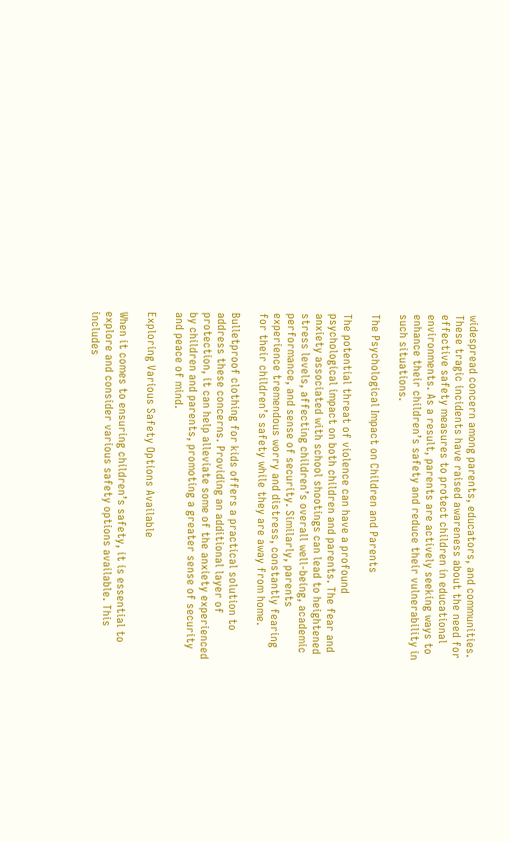widespread concern among parents, educators, and communities. These tragic incidents have raised awareness about the need for effective safety measures to protect children in educational environments. As a result, parents are actively seeking ways to enhance their children’s safety and reduce their vulnerability in such situations.

The Psychological Impact on Children and Parents

The potential threat of violence can have a profound psychological impact on both children and parents. The fear and anxiety associated with school shootings can lead to heightened stress levels, affecting children’s overall well-being, academic performance, and sense of security. Similarly, parents experience tremendous worry and distress, constantly fearing for their children’s safety while they are away from home.

Bulletproof clothing for kids offers a practical solution to address these concerns. Providing an additional layer of protection, it can help alleviate some of the anxiety experienced by children and parents, promoting a greater sense of security and peace of mind.

Exploring Various Safety Options Available

When it comes to ensuring children’s safety, it is essential to explore and consider various safety options available. This includes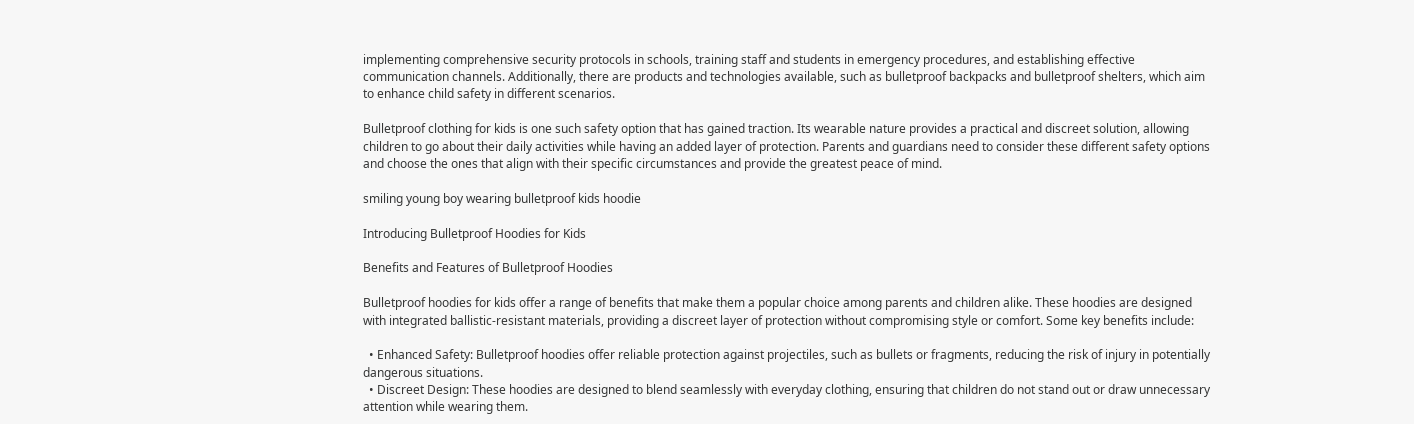implementing comprehensive security protocols in schools, training staff and students in emergency procedures, and establishing effective communication channels. Additionally, there are products and technologies available, such as bulletproof backpacks and bulletproof shelters, which aim to enhance child safety in different scenarios.

Bulletproof clothing for kids is one such safety option that has gained traction. Its wearable nature provides a practical and discreet solution, allowing children to go about their daily activities while having an added layer of protection. Parents and guardians need to consider these different safety options and choose the ones that align with their specific circumstances and provide the greatest peace of mind.

smiling young boy wearing bulletproof kids hoodie

Introducing Bulletproof Hoodies for Kids

Benefits and Features of Bulletproof Hoodies

Bulletproof hoodies for kids offer a range of benefits that make them a popular choice among parents and children alike. These hoodies are designed with integrated ballistic-resistant materials, providing a discreet layer of protection without compromising style or comfort. Some key benefits include:

  • Enhanced Safety: Bulletproof hoodies offer reliable protection against projectiles, such as bullets or fragments, reducing the risk of injury in potentially dangerous situations.
  • Discreet Design: These hoodies are designed to blend seamlessly with everyday clothing, ensuring that children do not stand out or draw unnecessary attention while wearing them.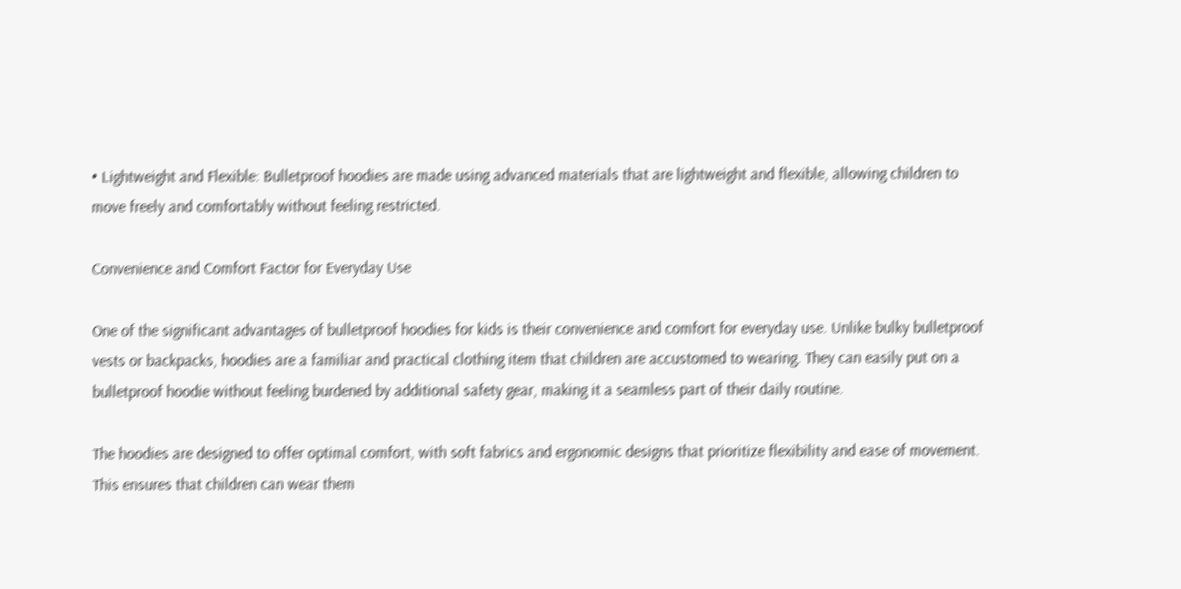• Lightweight and Flexible: Bulletproof hoodies are made using advanced materials that are lightweight and flexible, allowing children to move freely and comfortably without feeling restricted.

Convenience and Comfort Factor for Everyday Use

One of the significant advantages of bulletproof hoodies for kids is their convenience and comfort for everyday use. Unlike bulky bulletproof vests or backpacks, hoodies are a familiar and practical clothing item that children are accustomed to wearing. They can easily put on a bulletproof hoodie without feeling burdened by additional safety gear, making it a seamless part of their daily routine.

The hoodies are designed to offer optimal comfort, with soft fabrics and ergonomic designs that prioritize flexibility and ease of movement. This ensures that children can wear them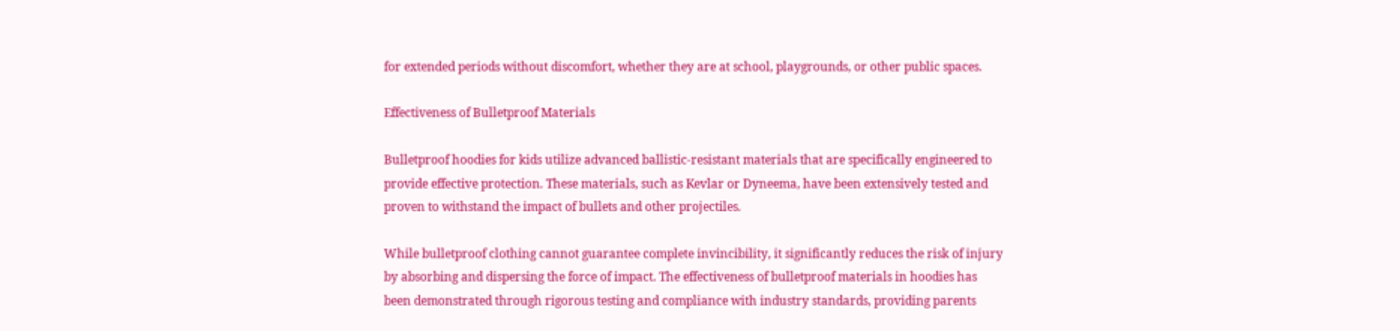for extended periods without discomfort, whether they are at school, playgrounds, or other public spaces.

Effectiveness of Bulletproof Materials

Bulletproof hoodies for kids utilize advanced ballistic-resistant materials that are specifically engineered to provide effective protection. These materials, such as Kevlar or Dyneema, have been extensively tested and proven to withstand the impact of bullets and other projectiles.

While bulletproof clothing cannot guarantee complete invincibility, it significantly reduces the risk of injury by absorbing and dispersing the force of impact. The effectiveness of bulletproof materials in hoodies has been demonstrated through rigorous testing and compliance with industry standards, providing parents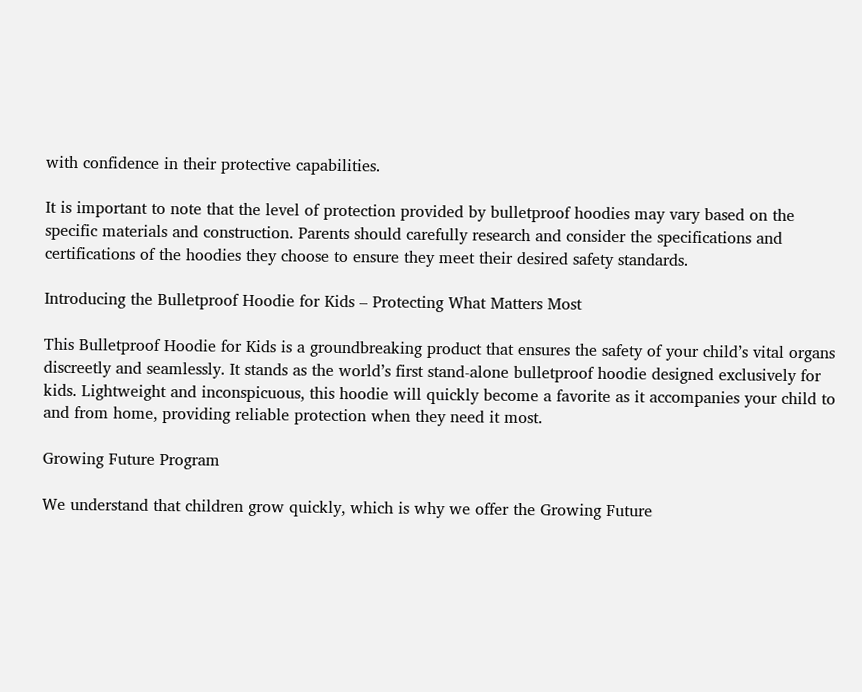with confidence in their protective capabilities.

It is important to note that the level of protection provided by bulletproof hoodies may vary based on the specific materials and construction. Parents should carefully research and consider the specifications and certifications of the hoodies they choose to ensure they meet their desired safety standards.

Introducing the Bulletproof Hoodie for Kids – Protecting What Matters Most

This Bulletproof Hoodie for Kids is a groundbreaking product that ensures the safety of your child’s vital organs discreetly and seamlessly. It stands as the world’s first stand-alone bulletproof hoodie designed exclusively for kids. Lightweight and inconspicuous, this hoodie will quickly become a favorite as it accompanies your child to and from home, providing reliable protection when they need it most.

Growing Future Program

We understand that children grow quickly, which is why we offer the Growing Future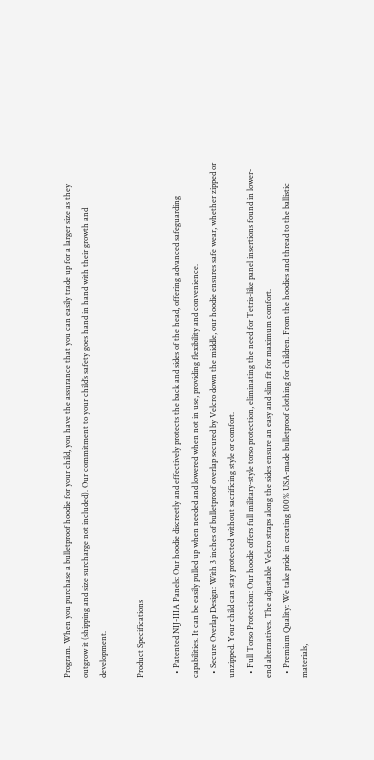Program. When you purchase a bulletproof hoodie for your child, you have the assurance that you can easily trade up for a larger size as they outgrow it (shipping and size surcharge not included). Our commitment to your child’s safety goes hand in hand with their growth and development.

Product Specifications

  • Patented NIJ-IIIA Panels: Our hoodie discreetly and effectively protects the back and sides of the head, offering advanced safeguarding capabilities. It can be easily pulled up when needed and lowered when not in use, providing flexibility and convenience.
  • Secure Overlap Design: With 3 inches of bulletproof overlap secured by Velcro down the middle, our hoodie ensures safe wear, whether zipped or unzipped. Your child can stay protected without sacrificing style or comfort.
  • Full Torso Protection: Our hoodie offers full military-style torso protection, eliminating the need for Tetris-like panel insertions found in lower-end alternatives. The adjustable Velcro straps along the sides ensure an easy and slim fit for maximum comfort.
  • Premium Quality: We take pride in creating 100% USA-made bulletproof clothing for children. From the hoodies and thread to the ballistic materials,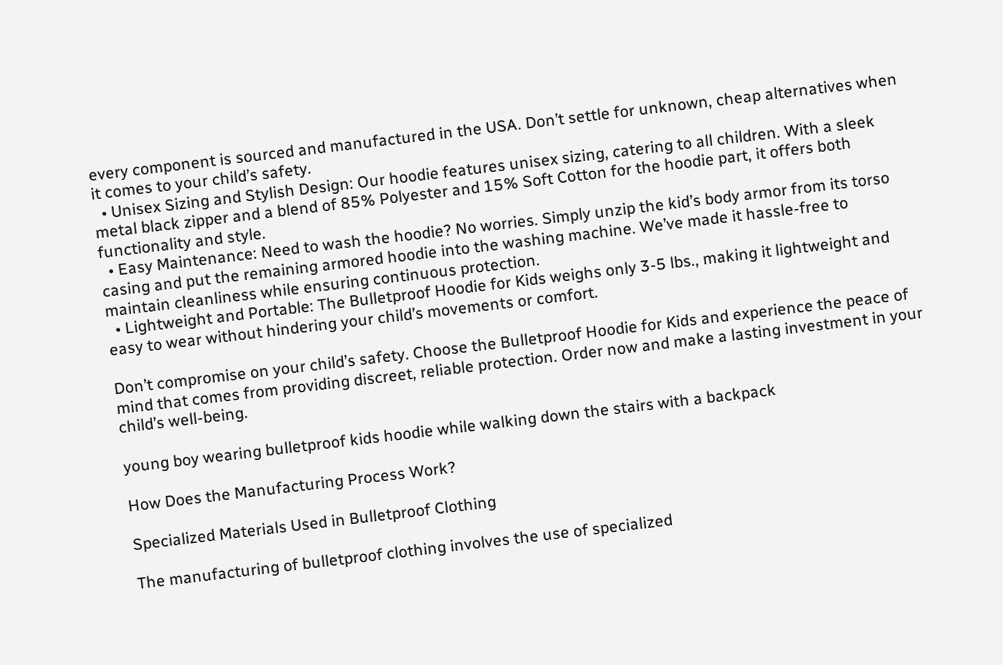every component is sourced and manufactured in the USA. Don’t settle for unknown, cheap alternatives when it comes to your child’s safety.
  • Unisex Sizing and Stylish Design: Our hoodie features unisex sizing, catering to all children. With a sleek metal black zipper and a blend of 85% Polyester and 15% Soft Cotton for the hoodie part, it offers both functionality and style.
  • Easy Maintenance: Need to wash the hoodie? No worries. Simply unzip the kid’s body armor from its torso casing and put the remaining armored hoodie into the washing machine. We’ve made it hassle-free to maintain cleanliness while ensuring continuous protection.
  • Lightweight and Portable: The Bulletproof Hoodie for Kids weighs only 3-5 lbs., making it lightweight and easy to wear without hindering your child’s movements or comfort.

Don’t compromise on your child’s safety. Choose the Bulletproof Hoodie for Kids and experience the peace of mind that comes from providing discreet, reliable protection. Order now and make a lasting investment in your child’s well-being.

young boy wearing bulletproof kids hoodie while walking down the stairs with a backpack

How Does the Manufacturing Process Work?

Specialized Materials Used in Bulletproof Clothing

The manufacturing of bulletproof clothing involves the use of specialized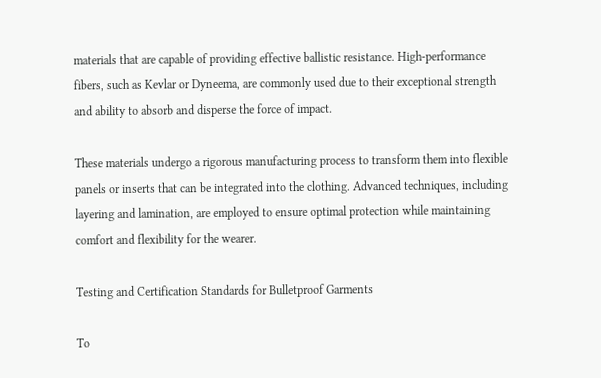materials that are capable of providing effective ballistic resistance. High-performance fibers, such as Kevlar or Dyneema, are commonly used due to their exceptional strength and ability to absorb and disperse the force of impact.

These materials undergo a rigorous manufacturing process to transform them into flexible panels or inserts that can be integrated into the clothing. Advanced techniques, including layering and lamination, are employed to ensure optimal protection while maintaining comfort and flexibility for the wearer.

Testing and Certification Standards for Bulletproof Garments

To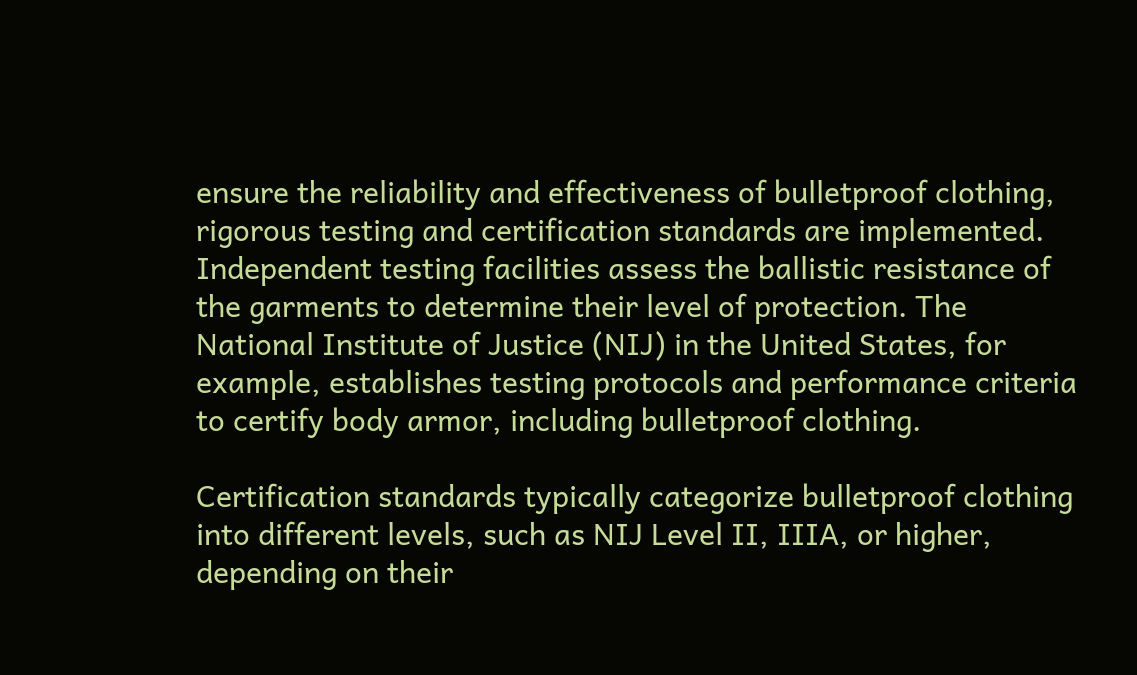ensure the reliability and effectiveness of bulletproof clothing, rigorous testing and certification standards are implemented. Independent testing facilities assess the ballistic resistance of the garments to determine their level of protection. The National Institute of Justice (NIJ) in the United States, for example, establishes testing protocols and performance criteria to certify body armor, including bulletproof clothing.

Certification standards typically categorize bulletproof clothing into different levels, such as NIJ Level II, IIIA, or higher, depending on their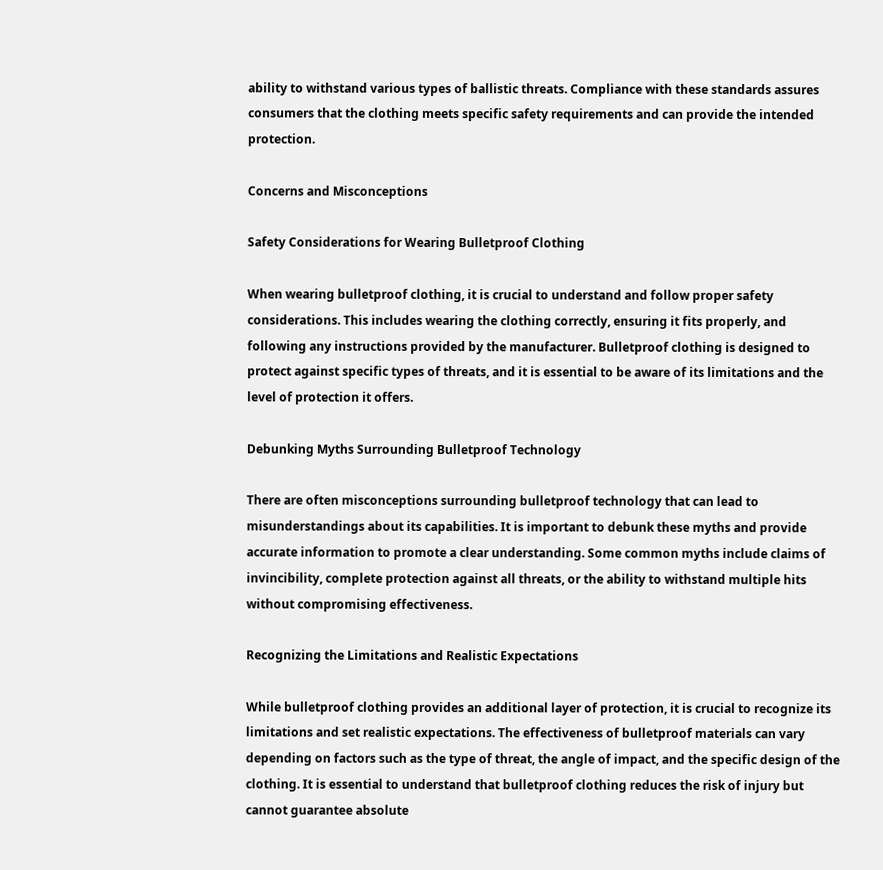ability to withstand various types of ballistic threats. Compliance with these standards assures consumers that the clothing meets specific safety requirements and can provide the intended protection.

Concerns and Misconceptions

Safety Considerations for Wearing Bulletproof Clothing

When wearing bulletproof clothing, it is crucial to understand and follow proper safety considerations. This includes wearing the clothing correctly, ensuring it fits properly, and following any instructions provided by the manufacturer. Bulletproof clothing is designed to protect against specific types of threats, and it is essential to be aware of its limitations and the level of protection it offers.

Debunking Myths Surrounding Bulletproof Technology

There are often misconceptions surrounding bulletproof technology that can lead to misunderstandings about its capabilities. It is important to debunk these myths and provide accurate information to promote a clear understanding. Some common myths include claims of invincibility, complete protection against all threats, or the ability to withstand multiple hits without compromising effectiveness.

Recognizing the Limitations and Realistic Expectations

While bulletproof clothing provides an additional layer of protection, it is crucial to recognize its limitations and set realistic expectations. The effectiveness of bulletproof materials can vary depending on factors such as the type of threat, the angle of impact, and the specific design of the clothing. It is essential to understand that bulletproof clothing reduces the risk of injury but cannot guarantee absolute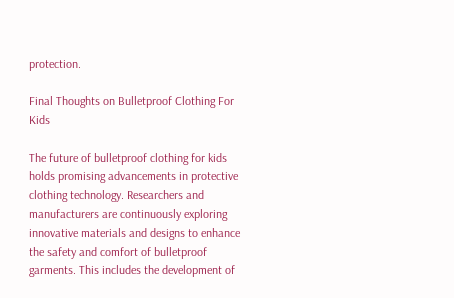protection.

Final Thoughts on Bulletproof Clothing For Kids

The future of bulletproof clothing for kids holds promising advancements in protective clothing technology. Researchers and manufacturers are continuously exploring innovative materials and designs to enhance the safety and comfort of bulletproof garments. This includes the development of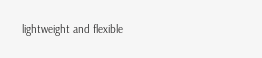lightweight and flexible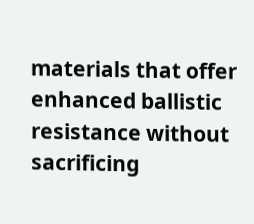materials that offer enhanced ballistic resistance without sacrificing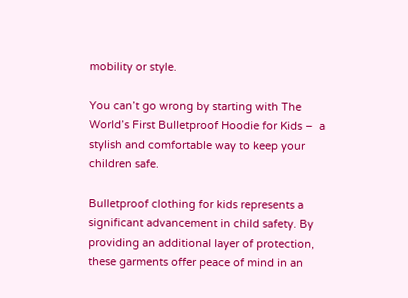mobility or style.

You can’t go wrong by starting with The World’s First Bulletproof Hoodie for Kids –  a stylish and comfortable way to keep your children safe.

Bulletproof clothing for kids represents a significant advancement in child safety. By providing an additional layer of protection, these garments offer peace of mind in an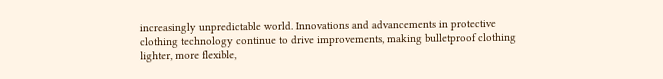increasingly unpredictable world. Innovations and advancements in protective clothing technology continue to drive improvements, making bulletproof clothing lighter, more flexible,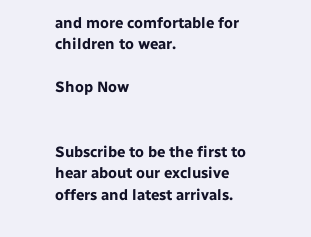and more comfortable for children to wear.

Shop Now


Subscribe to be the first to hear about our exclusive offers and latest arrivals.